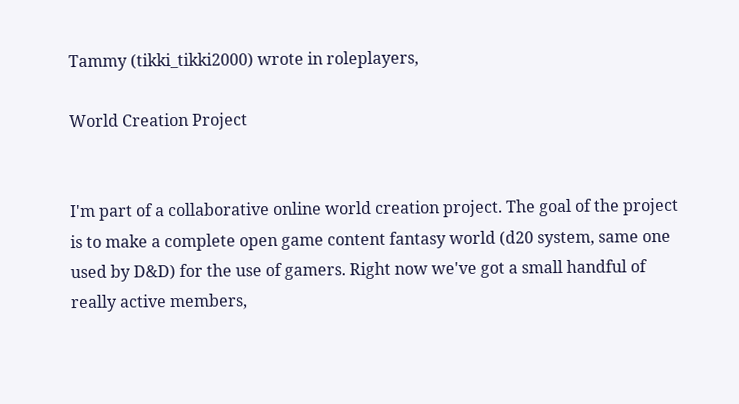Tammy (tikki_tikki2000) wrote in roleplayers,

World Creation Project


I'm part of a collaborative online world creation project. The goal of the project is to make a complete open game content fantasy world (d20 system, same one used by D&D) for the use of gamers. Right now we've got a small handful of really active members,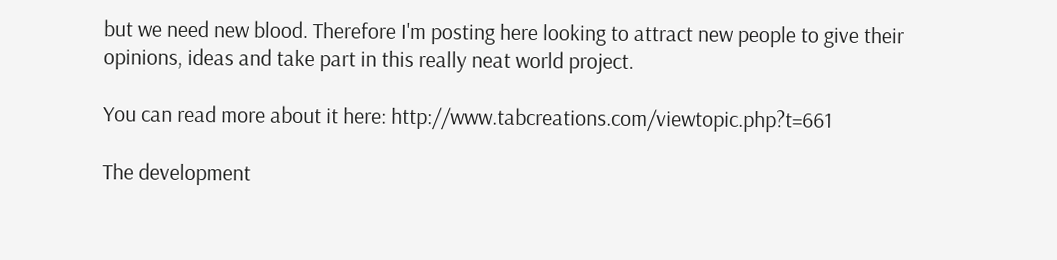but we need new blood. Therefore I'm posting here looking to attract new people to give their opinions, ideas and take part in this really neat world project.

You can read more about it here: http://www.tabcreations.com/viewtopic.php?t=661

The development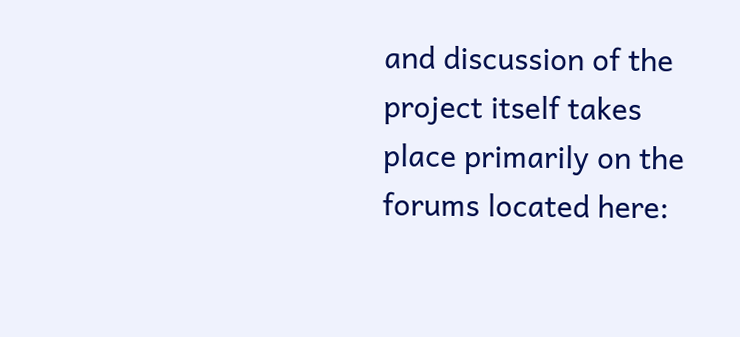and discussion of the project itself takes place primarily on the forums located here: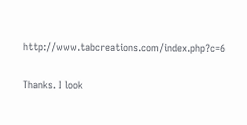http://www.tabcreations.com/index.php?c=6

Thanks. I look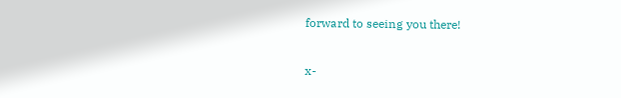forward to seeing you there!

x-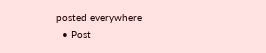posted everywhere
  • Post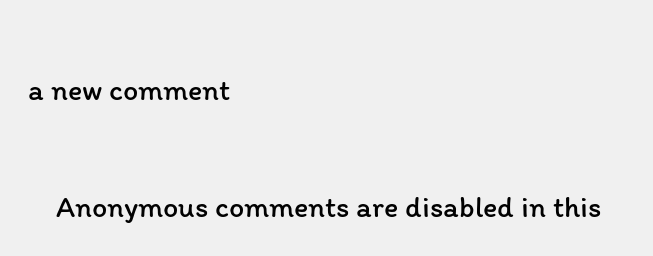a new comment


    Anonymous comments are disabled in this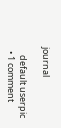journal

    default userpic
  • 1 comment